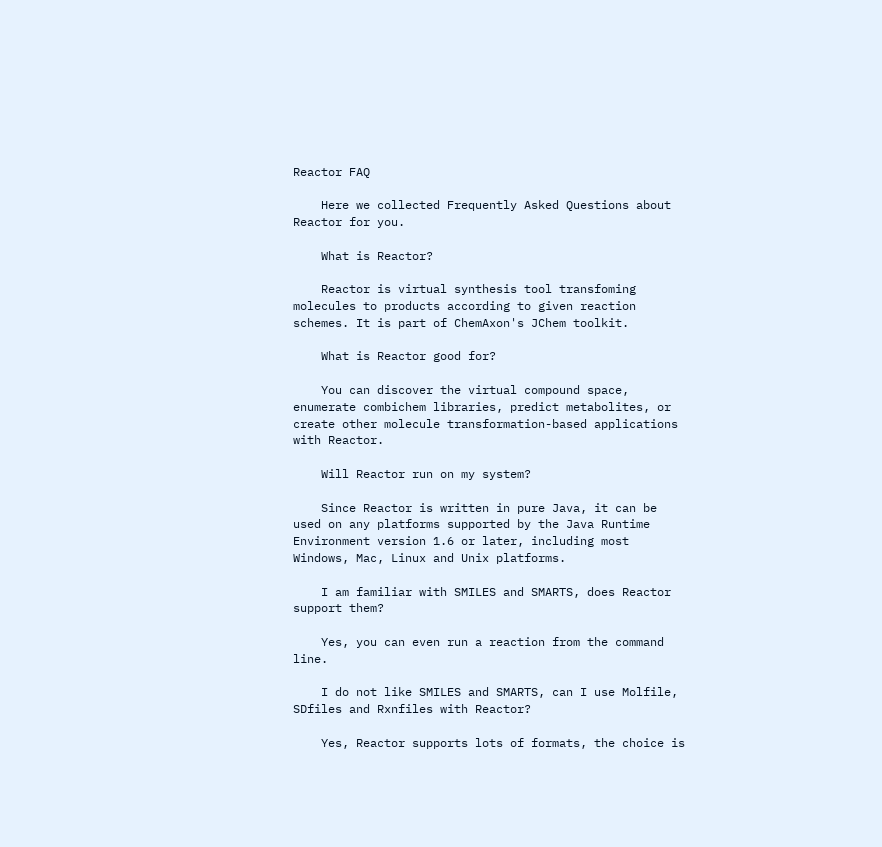Reactor FAQ

    Here we collected Frequently Asked Questions about Reactor for you.

    What is Reactor?

    Reactor is virtual synthesis tool transfoming molecules to products according to given reaction schemes. It is part of ChemAxon's JChem toolkit.

    What is Reactor good for?

    You can discover the virtual compound space, enumerate combichem libraries, predict metabolites, or create other molecule transformation-based applications with Reactor.

    Will Reactor run on my system?

    Since Reactor is written in pure Java, it can be used on any platforms supported by the Java Runtime Environment version 1.6 or later, including most Windows, Mac, Linux and Unix platforms.

    I am familiar with SMILES and SMARTS, does Reactor support them?

    Yes, you can even run a reaction from the command line.

    I do not like SMILES and SMARTS, can I use Molfile, SDfiles and Rxnfiles with Reactor?

    Yes, Reactor supports lots of formats, the choice is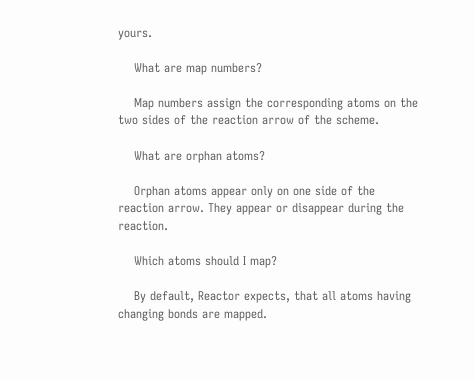yours.

    What are map numbers?

    Map numbers assign the corresponding atoms on the two sides of the reaction arrow of the scheme.

    What are orphan atoms?

    Orphan atoms appear only on one side of the reaction arrow. They appear or disappear during the reaction.

    Which atoms should I map?

    By default, Reactor expects, that all atoms having changing bonds are mapped.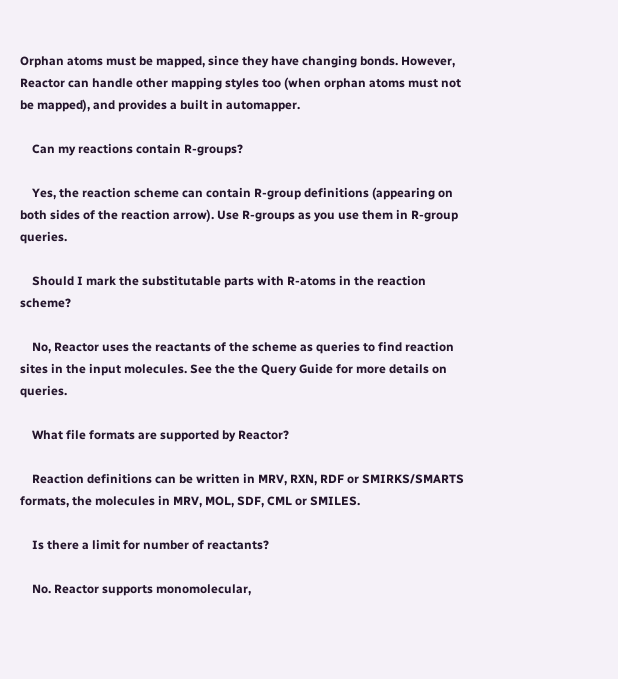Orphan atoms must be mapped, since they have changing bonds. However, Reactor can handle other mapping styles too (when orphan atoms must not be mapped), and provides a built in automapper.

    Can my reactions contain R-groups?

    Yes, the reaction scheme can contain R-group definitions (appearing on both sides of the reaction arrow). Use R-groups as you use them in R-group queries.

    Should I mark the substitutable parts with R-atoms in the reaction scheme?

    No, Reactor uses the reactants of the scheme as queries to find reaction sites in the input molecules. See the the Query Guide for more details on queries.

    What file formats are supported by Reactor?

    Reaction definitions can be written in MRV, RXN, RDF or SMIRKS/SMARTS formats, the molecules in MRV, MOL, SDF, CML or SMILES.

    Is there a limit for number of reactants?

    No. Reactor supports monomolecular,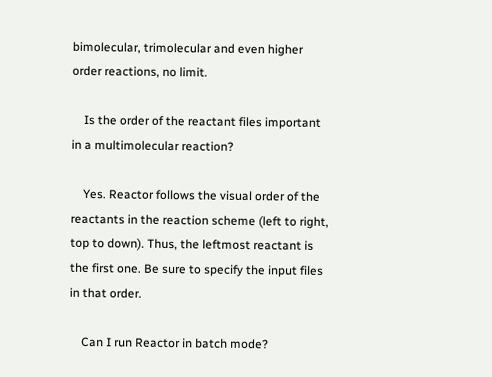bimolecular, trimolecular and even higher order reactions, no limit.

    Is the order of the reactant files important in a multimolecular reaction?

    Yes. Reactor follows the visual order of the reactants in the reaction scheme (left to right, top to down). Thus, the leftmost reactant is the first one. Be sure to specify the input files in that order.

    Can I run Reactor in batch mode?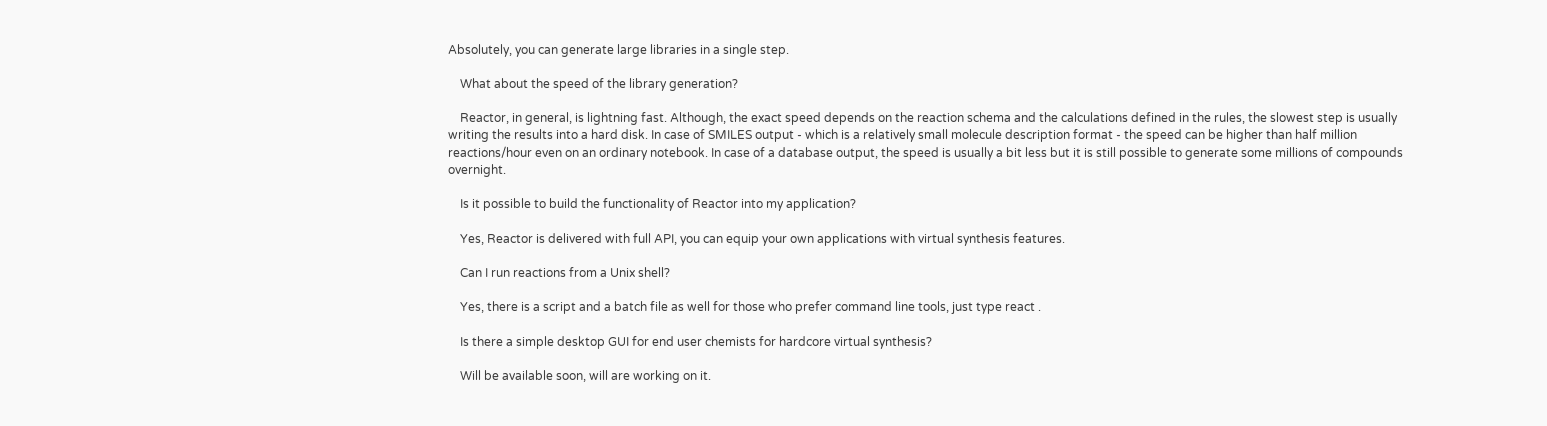Absolutely, you can generate large libraries in a single step.

    What about the speed of the library generation?

    Reactor, in general, is lightning fast. Although, the exact speed depends on the reaction schema and the calculations defined in the rules, the slowest step is usually writing the results into a hard disk. In case of SMILES output - which is a relatively small molecule description format - the speed can be higher than half million reactions/hour even on an ordinary notebook. In case of a database output, the speed is usually a bit less but it is still possible to generate some millions of compounds overnight.

    Is it possible to build the functionality of Reactor into my application?

    Yes, Reactor is delivered with full API, you can equip your own applications with virtual synthesis features.

    Can I run reactions from a Unix shell?

    Yes, there is a script and a batch file as well for those who prefer command line tools, just type react .

    Is there a simple desktop GUI for end user chemists for hardcore virtual synthesis?

    Will be available soon, will are working on it.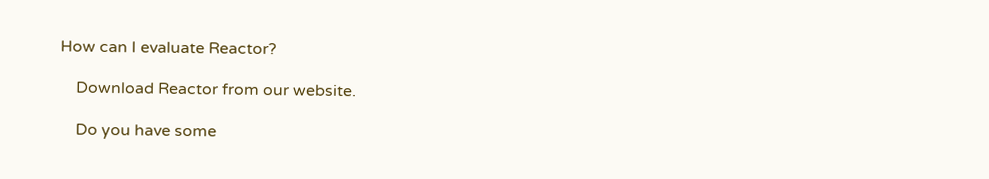How can I evaluate Reactor?

    Download Reactor from our website.

    Do you have some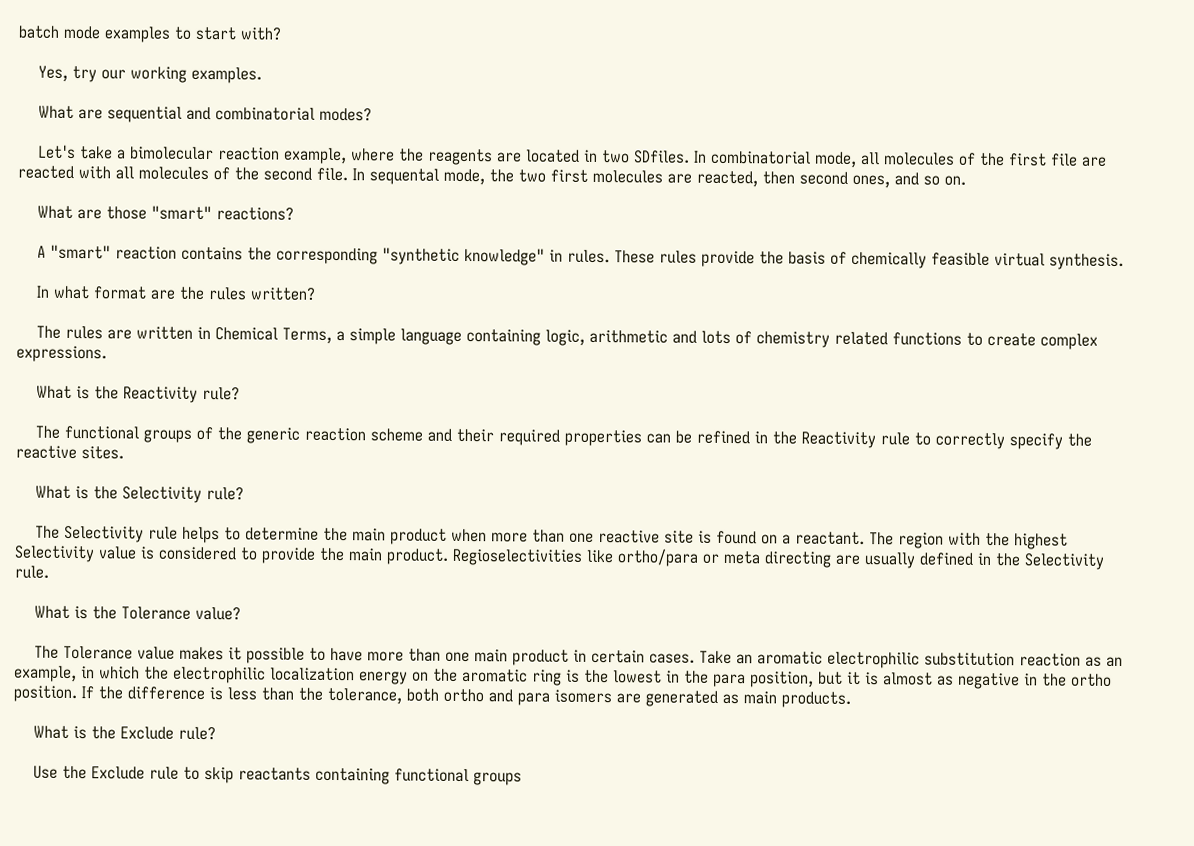batch mode examples to start with?

    Yes, try our working examples.

    What are sequential and combinatorial modes?

    Let's take a bimolecular reaction example, where the reagents are located in two SDfiles. In combinatorial mode, all molecules of the first file are reacted with all molecules of the second file. In sequental mode, the two first molecules are reacted, then second ones, and so on.

    What are those "smart" reactions?

    A "smart" reaction contains the corresponding "synthetic knowledge" in rules. These rules provide the basis of chemically feasible virtual synthesis.

    In what format are the rules written?

    The rules are written in Chemical Terms, a simple language containing logic, arithmetic and lots of chemistry related functions to create complex expressions.

    What is the Reactivity rule?

    The functional groups of the generic reaction scheme and their required properties can be refined in the Reactivity rule to correctly specify the reactive sites.

    What is the Selectivity rule?

    The Selectivity rule helps to determine the main product when more than one reactive site is found on a reactant. The region with the highest Selectivity value is considered to provide the main product. Regioselectivities like ortho/para or meta directing are usually defined in the Selectivity rule.

    What is the Tolerance value?

    The Tolerance value makes it possible to have more than one main product in certain cases. Take an aromatic electrophilic substitution reaction as an example, in which the electrophilic localization energy on the aromatic ring is the lowest in the para position, but it is almost as negative in the ortho position. If the difference is less than the tolerance, both ortho and para isomers are generated as main products.

    What is the Exclude rule?

    Use the Exclude rule to skip reactants containing functional groups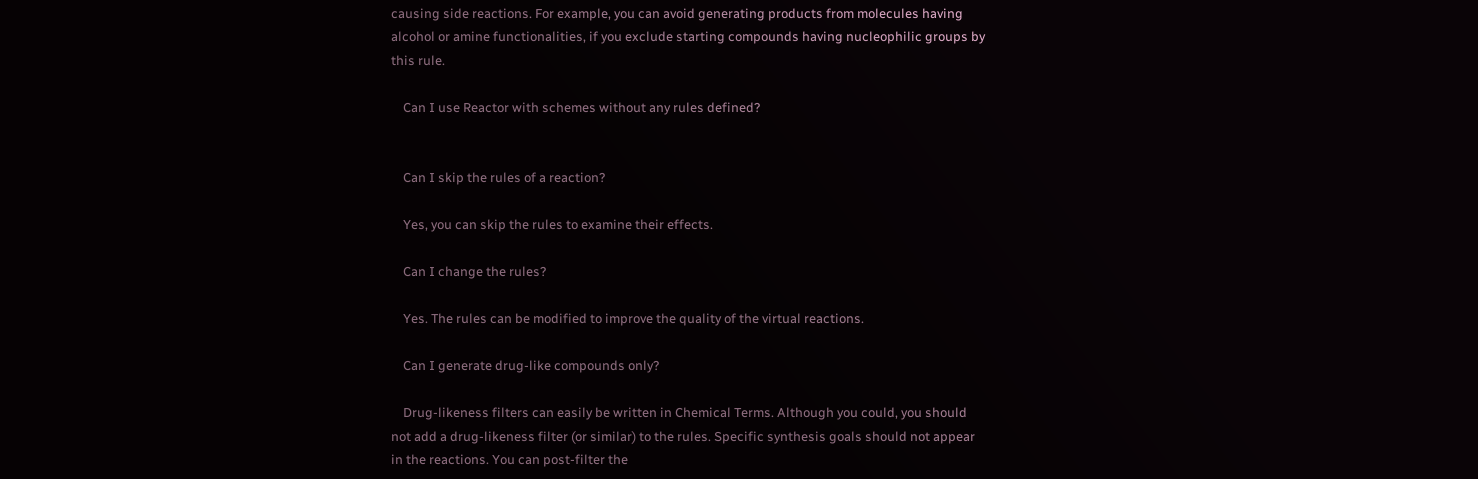causing side reactions. For example, you can avoid generating products from molecules having alcohol or amine functionalities, if you exclude starting compounds having nucleophilic groups by this rule.

    Can I use Reactor with schemes without any rules defined?


    Can I skip the rules of a reaction?

    Yes, you can skip the rules to examine their effects.

    Can I change the rules?

    Yes. The rules can be modified to improve the quality of the virtual reactions.

    Can I generate drug-like compounds only?

    Drug-likeness filters can easily be written in Chemical Terms. Although you could, you should not add a drug-likeness filter (or similar) to the rules. Specific synthesis goals should not appear in the reactions. You can post-filter the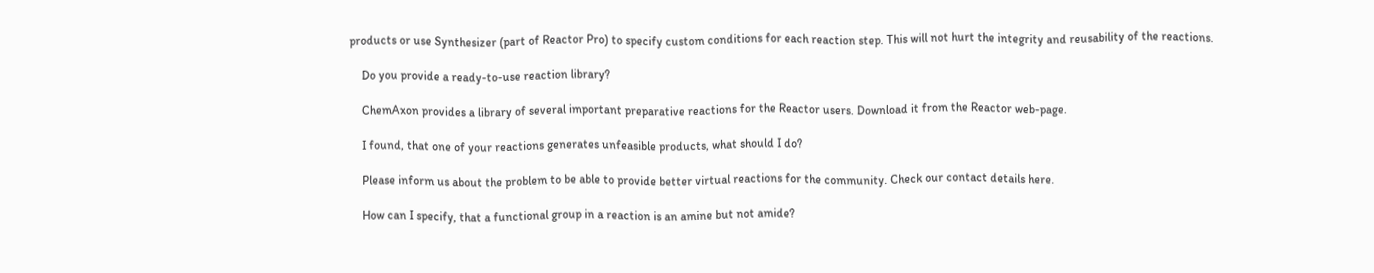products or use Synthesizer (part of Reactor Pro) to specify custom conditions for each reaction step. This will not hurt the integrity and reusability of the reactions.

    Do you provide a ready-to-use reaction library?

    ChemAxon provides a library of several important preparative reactions for the Reactor users. Download it from the Reactor web-page.

    I found, that one of your reactions generates unfeasible products, what should I do?

    Please inform us about the problem to be able to provide better virtual reactions for the community. Check our contact details here.

    How can I specify, that a functional group in a reaction is an amine but not amide?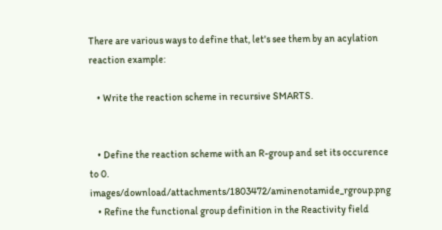There are various ways to define that, let's see them by an acylation reaction example:

    • Write the reaction scheme in recursive SMARTS.


    • Define the reaction scheme with an R-group and set its occurence to 0. images/download/attachments/1803472/aminenotamide_rgroup.png
    • Refine the functional group definition in the Reactivity field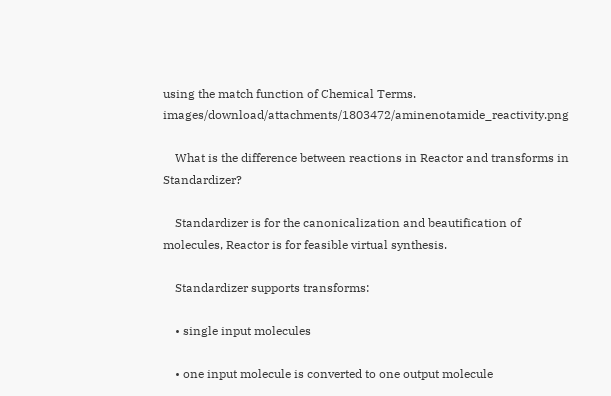using the match function of Chemical Terms. images/download/attachments/1803472/aminenotamide_reactivity.png

    What is the difference between reactions in Reactor and transforms in Standardizer?

    Standardizer is for the canonicalization and beautification of molecules, Reactor is for feasible virtual synthesis.

    Standardizer supports transforms:

    • single input molecules

    • one input molecule is converted to one output molecule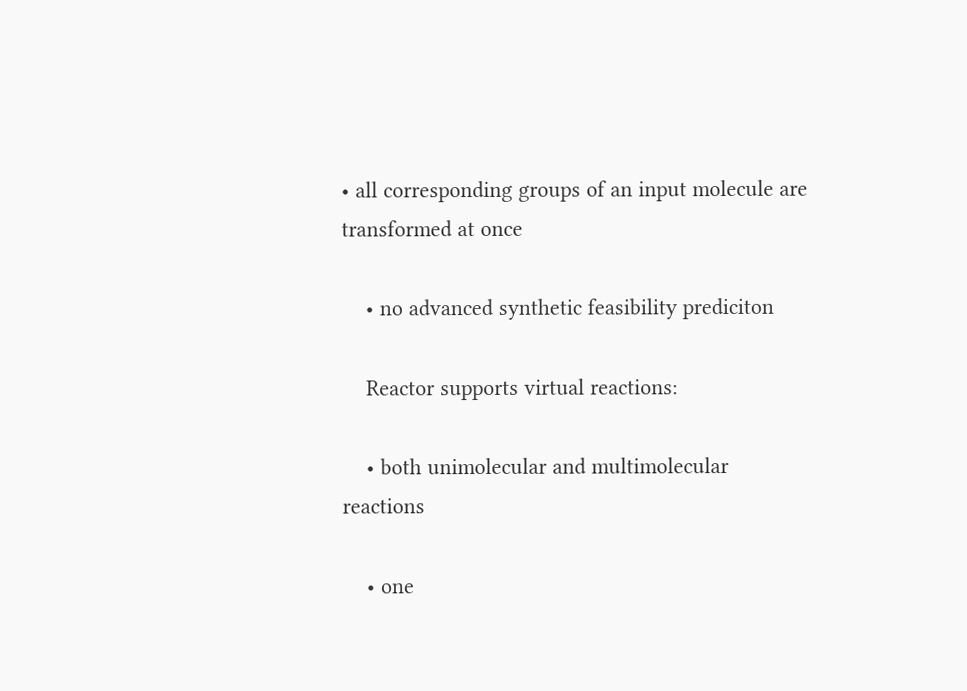• all corresponding groups of an input molecule are transformed at once

    • no advanced synthetic feasibility prediciton

    Reactor supports virtual reactions:

    • both unimolecular and multimolecular reactions

    • one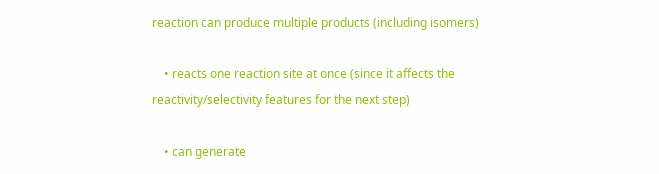reaction can produce multiple products (including isomers)

    • reacts one reaction site at once (since it affects the reactivity/selectivity features for the next step)

    • can generate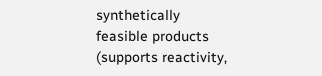synthetically feasible products (supports reactivity,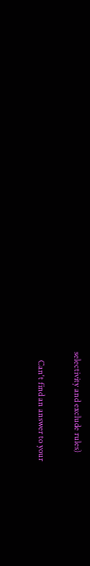selectivity and exclude rules)

    Can't find an answer to your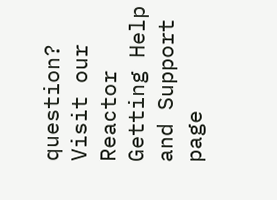question? Visit our Reactor Getting Help and Support page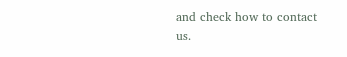and check how to contact us.